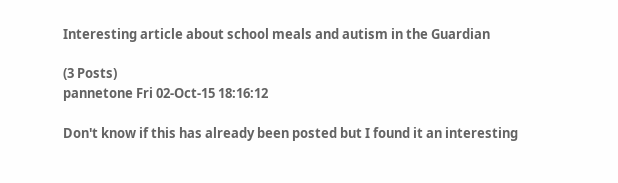Interesting article about school meals and autism in the Guardian

(3 Posts)
pannetone Fri 02-Oct-15 18:16:12

Don't know if this has already been posted but I found it an interesting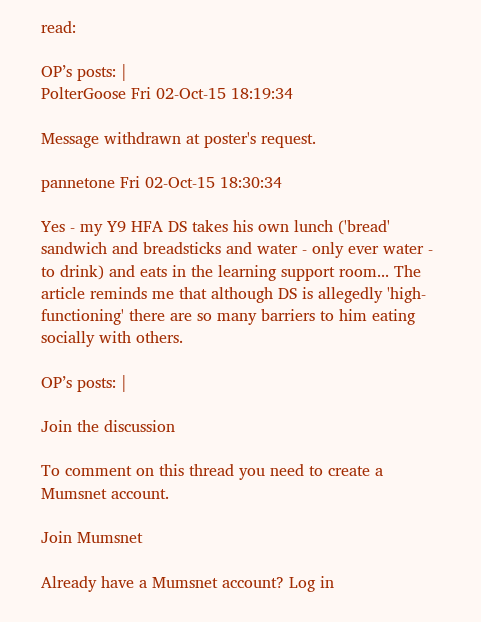read:

OP’s posts: |
PolterGoose Fri 02-Oct-15 18:19:34

Message withdrawn at poster's request.

pannetone Fri 02-Oct-15 18:30:34

Yes - my Y9 HFA DS takes his own lunch ('bread' sandwich and breadsticks and water - only ever water - to drink) and eats in the learning support room... The article reminds me that although DS is allegedly 'high-functioning' there are so many barriers to him eating socially with others.

OP’s posts: |

Join the discussion

To comment on this thread you need to create a Mumsnet account.

Join Mumsnet

Already have a Mumsnet account? Log in